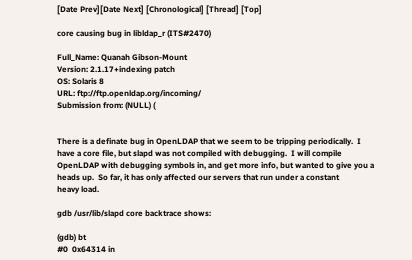[Date Prev][Date Next] [Chronological] [Thread] [Top]

core causing bug in libldap_r (ITS#2470)

Full_Name: Quanah Gibson-Mount
Version: 2.1.17+indexing patch
OS: Solaris 8
URL: ftp://ftp.openldap.org/incoming/
Submission from: (NULL) (


There is a definate bug in OpenLDAP that we seem to be tripping periodically.  I
have a core file, but slapd was not compiled with debugging.  I will compile
OpenLDAP with debugging symbols in, and get more info, but wanted to give you a
heads up.  So far, it has only affected our servers that run under a constant
heavy load.

gdb /usr/lib/slapd core backtrace shows:

(gdb) bt
#0  0x64314 in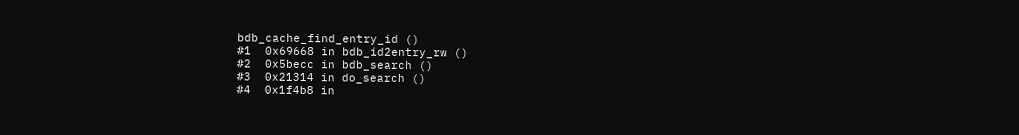bdb_cache_find_entry_id ()
#1  0x69668 in bdb_id2entry_rw ()
#2  0x5becc in bdb_search ()
#3  0x21314 in do_search ()
#4  0x1f4b8 in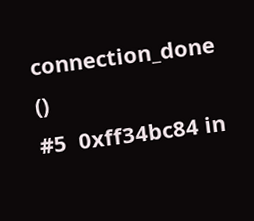connection_done ()
#5  0xff34bc84 in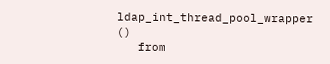ldap_int_thread_pool_wrapper ()
   from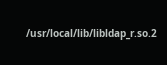/usr/local/lib/libldap_r.so.2